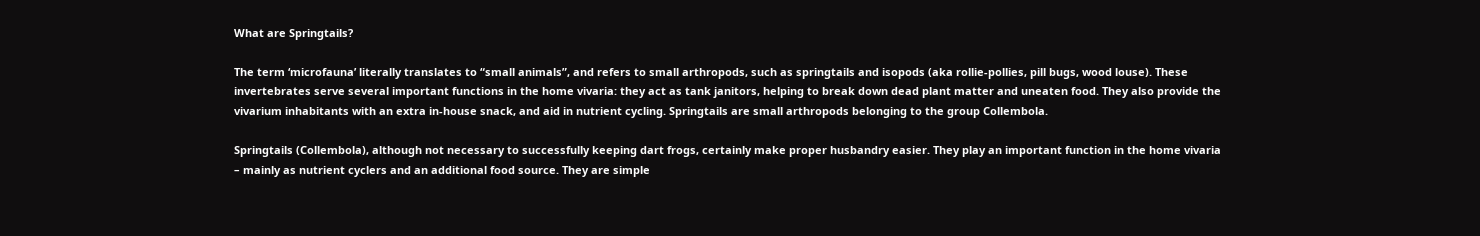What are Springtails?

The term ‘microfauna’ literally translates to “small animals”, and refers to small arthropods, such as springtails and isopods (aka rollie-pollies, pill bugs, wood louse). These invertebrates serve several important functions in the home vivaria: they act as tank janitors, helping to break down dead plant matter and uneaten food. They also provide the vivarium inhabitants with an extra in-house snack, and aid in nutrient cycling. Springtails are small arthropods belonging to the group Collembola.

Springtails (Collembola), although not necessary to successfully keeping dart frogs, certainly make proper husbandry easier. They play an important function in the home vivaria – mainly as nutrient cyclers and an additional food source. They are simple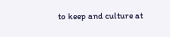to keep and culture at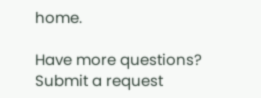home.

Have more questions? Submit a request